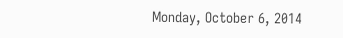Monday, October 6, 2014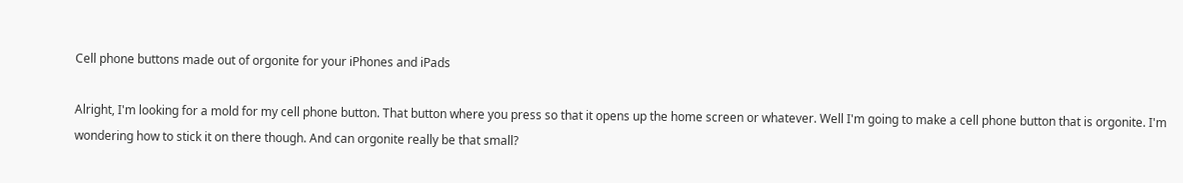Cell phone buttons made out of orgonite for your iPhones and iPads

Alright, I'm looking for a mold for my cell phone button. That button where you press so that it opens up the home screen or whatever. Well I'm going to make a cell phone button that is orgonite. I'm wondering how to stick it on there though. And can orgonite really be that small?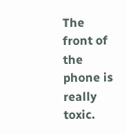The front of the phone is really toxic.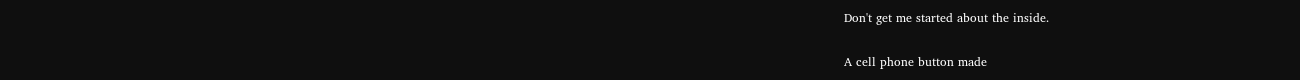Don't get me started about the inside.

A cell phone button made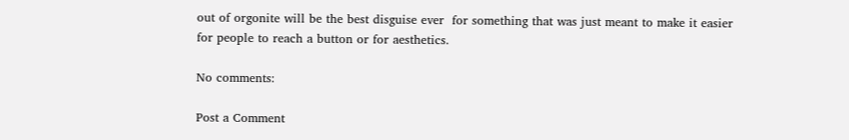out of orgonite will be the best disguise ever  for something that was just meant to make it easier for people to reach a button or for aesthetics.

No comments:

Post a Comment